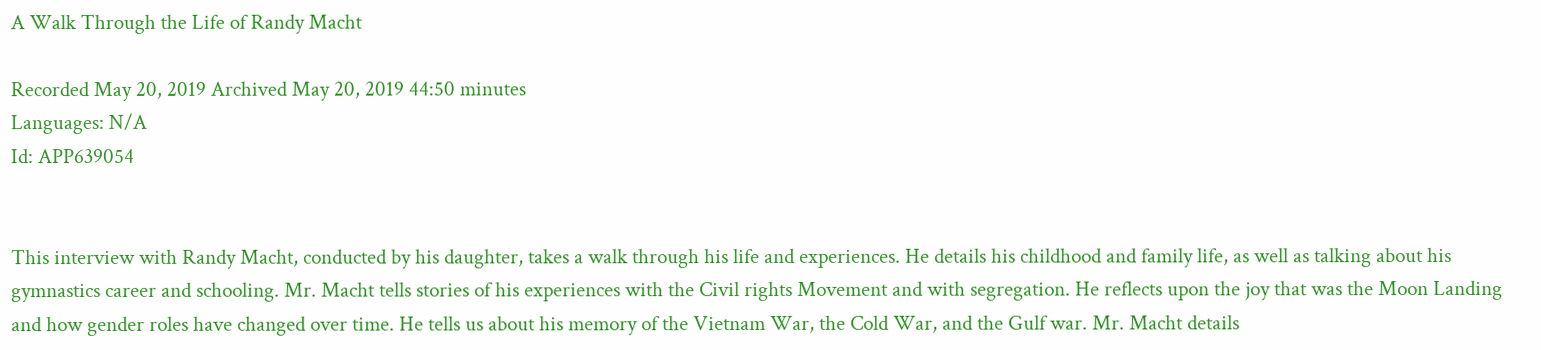A Walk Through the Life of Randy Macht

Recorded May 20, 2019 Archived May 20, 2019 44:50 minutes
Languages: N/A
Id: APP639054


This interview with Randy Macht, conducted by his daughter, takes a walk through his life and experiences. He details his childhood and family life, as well as talking about his gymnastics career and schooling. Mr. Macht tells stories of his experiences with the Civil rights Movement and with segregation. He reflects upon the joy that was the Moon Landing and how gender roles have changed over time. He tells us about his memory of the Vietnam War, the Cold War, and the Gulf war. Mr. Macht details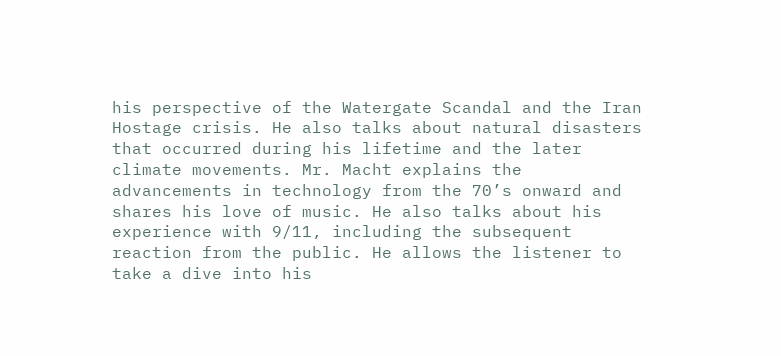his perspective of the Watergate Scandal and the Iran Hostage crisis. He also talks about natural disasters that occurred during his lifetime and the later climate movements. Mr. Macht explains the advancements in technology from the 70’s onward and shares his love of music. He also talks about his experience with 9/11, including the subsequent reaction from the public. He allows the listener to take a dive into his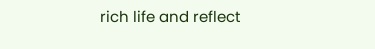rich life and reflect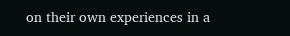on their own experiences in a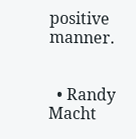positive manner.


  • Randy Macht